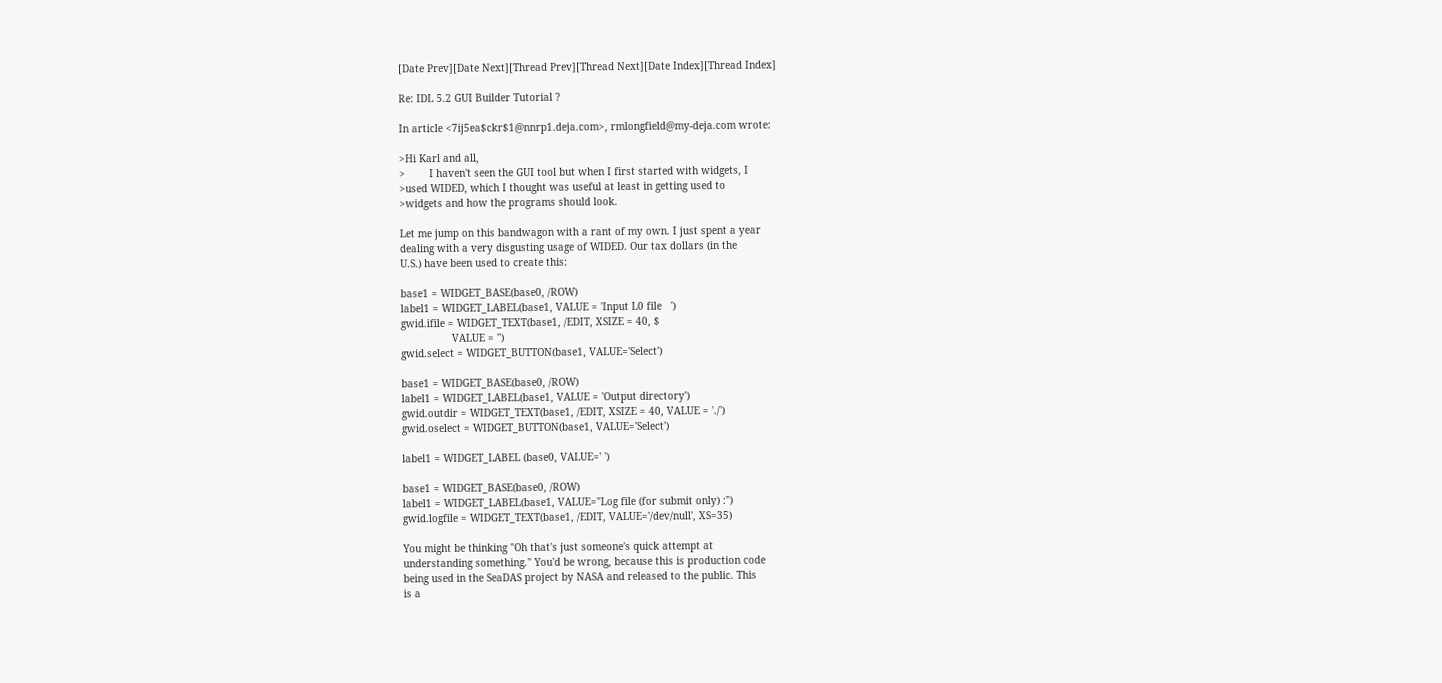[Date Prev][Date Next][Thread Prev][Thread Next][Date Index][Thread Index]

Re: IDL 5.2 GUI Builder Tutorial ?

In article <7ij5ea$ckr$1@nnrp1.deja.com>, rmlongfield@my-deja.com wrote:

>Hi Karl and all,
>        I haven't seen the GUI tool but when I first started with widgets, I
>used WIDED, which I thought was useful at least in getting used to
>widgets and how the programs should look.

Let me jump on this bandwagon with a rant of my own. I just spent a year
dealing with a very disgusting usage of WIDED. Our tax dollars (in the
U.S.) have been used to create this:

base1 = WIDGET_BASE(base0, /ROW)
label1 = WIDGET_LABEL(base1, VALUE = 'Input L0 file   ')
gwid.ifile = WIDGET_TEXT(base1, /EDIT, XSIZE = 40, $
                 VALUE = '')
gwid.select = WIDGET_BUTTON(base1, VALUE='Select')

base1 = WIDGET_BASE(base0, /ROW)
label1 = WIDGET_LABEL(base1, VALUE = 'Output directory')
gwid.outdir = WIDGET_TEXT(base1, /EDIT, XSIZE = 40, VALUE = './')
gwid.oselect = WIDGET_BUTTON(base1, VALUE='Select')

label1 = WIDGET_LABEL (base0, VALUE=' ')

base1 = WIDGET_BASE(base0, /ROW)
label1 = WIDGET_LABEL(base1, VALUE="Log file (for submit only) :")
gwid.logfile = WIDGET_TEXT(base1, /EDIT, VALUE='/dev/null', XS=35)

You might be thinking "Oh that's just someone's quick attempt at
understanding something." You'd be wrong, because this is production code
being used in the SeaDAS project by NASA and released to the public. This
is a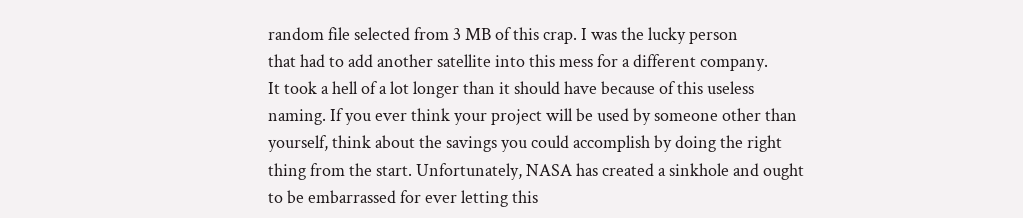random file selected from 3 MB of this crap. I was the lucky person
that had to add another satellite into this mess for a different company.
It took a hell of a lot longer than it should have because of this useless
naming. If you ever think your project will be used by someone other than
yourself, think about the savings you could accomplish by doing the right
thing from the start. Unfortunately, NASA has created a sinkhole and ought
to be embarrassed for ever letting this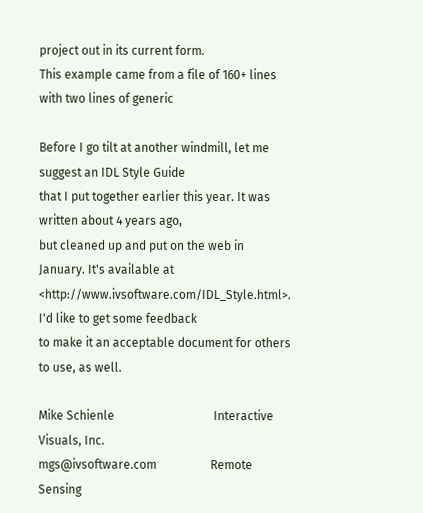project out in its current form.
This example came from a file of 160+ lines with two lines of generic

Before I go tilt at another windmill, let me suggest an IDL Style Guide
that I put together earlier this year. It was written about 4 years ago,
but cleaned up and put on the web in January. It's available at
<http://www.ivsoftware.com/IDL_Style.html>. I'd like to get some feedback
to make it an acceptable document for others to use, as well.

Mike Schienle                                 Interactive Visuals, Inc.
mgs@ivsoftware.com                  Remote Sensing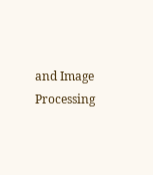and Image Processing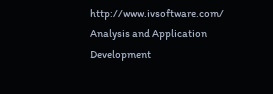http://www.ivsoftware.com/         Analysis and Application Development